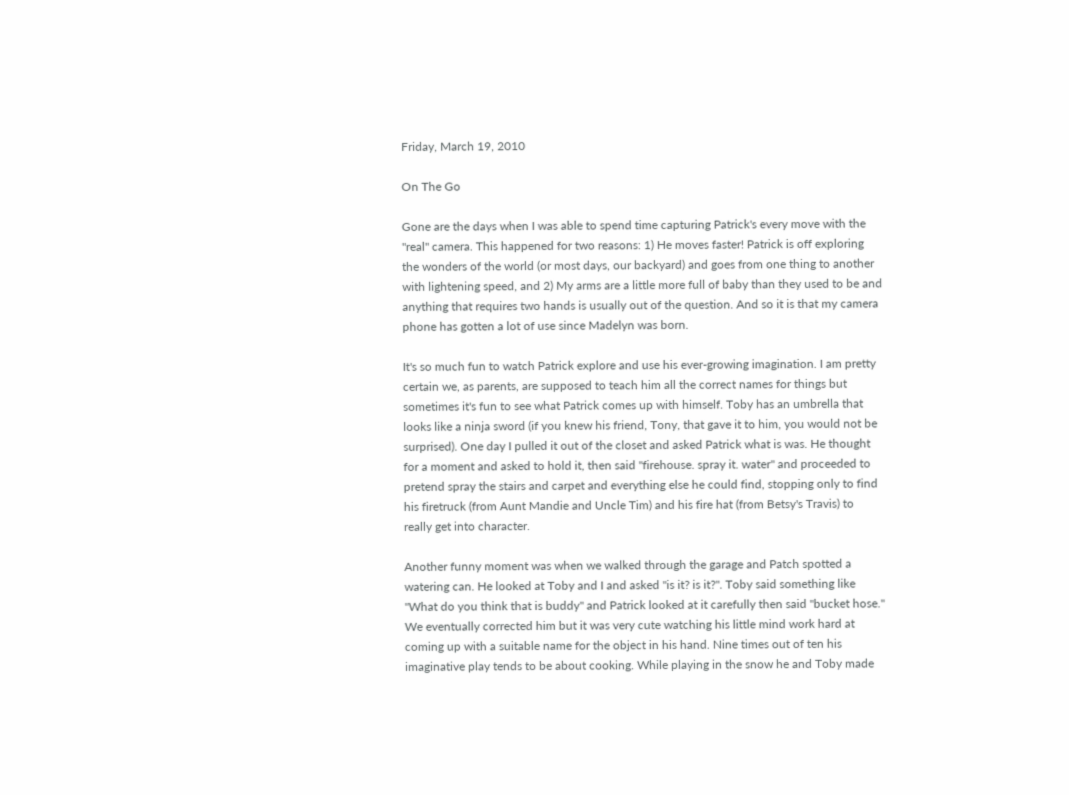Friday, March 19, 2010

On The Go

Gone are the days when I was able to spend time capturing Patrick's every move with the "real" camera. This happened for two reasons: 1) He moves faster! Patrick is off exploring the wonders of the world (or most days, our backyard) and goes from one thing to another with lightening speed, and 2) My arms are a little more full of baby than they used to be and anything that requires two hands is usually out of the question. And so it is that my camera phone has gotten a lot of use since Madelyn was born.

It's so much fun to watch Patrick explore and use his ever-growing imagination. I am pretty certain we, as parents, are supposed to teach him all the correct names for things but sometimes it's fun to see what Patrick comes up with himself. Toby has an umbrella that looks like a ninja sword (if you knew his friend, Tony, that gave it to him, you would not be surprised). One day I pulled it out of the closet and asked Patrick what is was. He thought for a moment and asked to hold it, then said "firehouse. spray it. water" and proceeded to pretend spray the stairs and carpet and everything else he could find, stopping only to find his firetruck (from Aunt Mandie and Uncle Tim) and his fire hat (from Betsy's Travis) to really get into character.

Another funny moment was when we walked through the garage and Patch spotted a watering can. He looked at Toby and I and asked "is it? is it?". Toby said something like "What do you think that is buddy" and Patrick looked at it carefully then said "bucket hose." We eventually corrected him but it was very cute watching his little mind work hard at coming up with a suitable name for the object in his hand. Nine times out of ten his imaginative play tends to be about cooking. While playing in the snow he and Toby made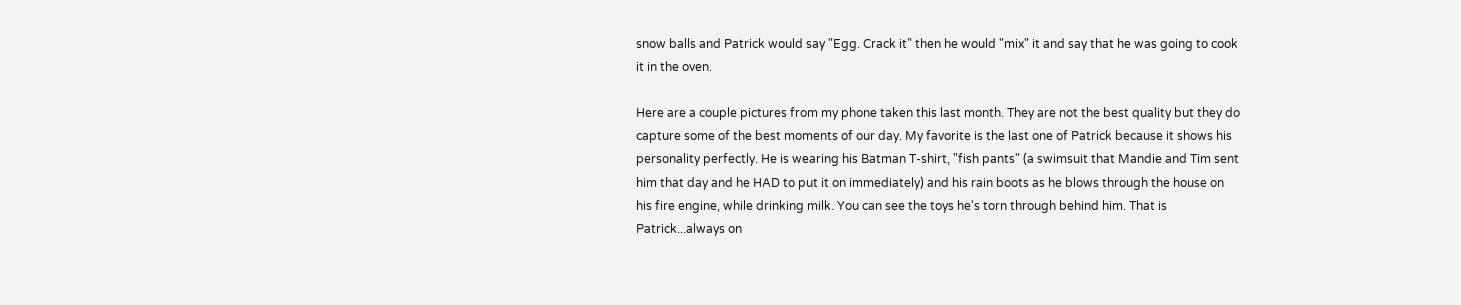snow balls and Patrick would say "Egg. Crack it" then he would "mix" it and say that he was going to cook it in the oven.

Here are a couple pictures from my phone taken this last month. They are not the best quality but they do capture some of the best moments of our day. My favorite is the last one of Patrick because it shows his personality perfectly. He is wearing his Batman T-shirt, "fish pants" (a swimsuit that Mandie and Tim sent him that day and he HAD to put it on immediately) and his rain boots as he blows through the house on his fire engine, while drinking milk. You can see the toys he's torn through behind him. That is Patrick...always on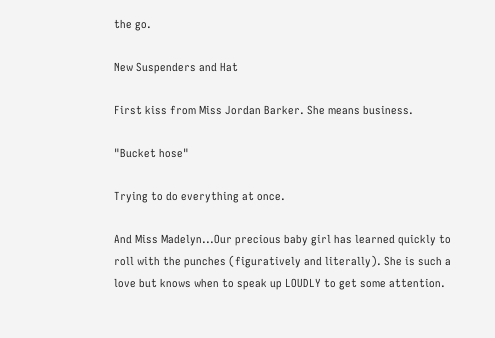the go.

New Suspenders and Hat

First kiss from Miss Jordan Barker. She means business.

"Bucket hose"

Trying to do everything at once.

And Miss Madelyn...Our precious baby girl has learned quickly to roll with the punches (figuratively and literally). She is such a love but knows when to speak up LOUDLY to get some attention.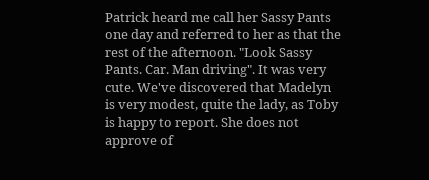Patrick heard me call her Sassy Pants one day and referred to her as that the rest of the afternoon. "Look Sassy Pants. Car. Man driving". It was very cute. We've discovered that Madelyn is very modest, quite the lady, as Toby is happy to report. She does not approve of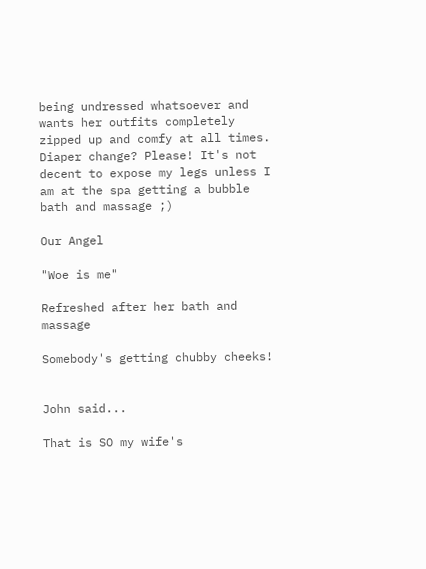being undressed whatsoever and wants her outfits completely zipped up and comfy at all times. Diaper change? Please! It's not decent to expose my legs unless I am at the spa getting a bubble bath and massage ;)

Our Angel

"Woe is me"

Refreshed after her bath and massage

Somebody's getting chubby cheeks!


John said...

That is SO my wife's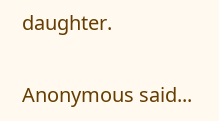daughter.

Anonymous said...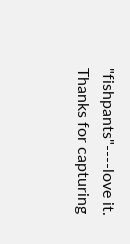"fishpants"----love it. Thanks for capturing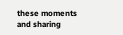these moments and sharing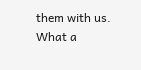them with us. What a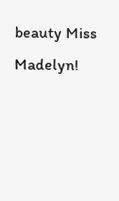beauty Miss Madelyn!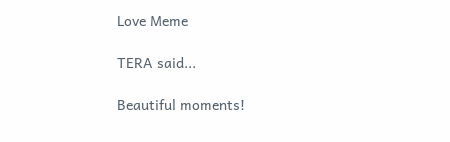Love Meme

TERA said...

Beautiful moments!